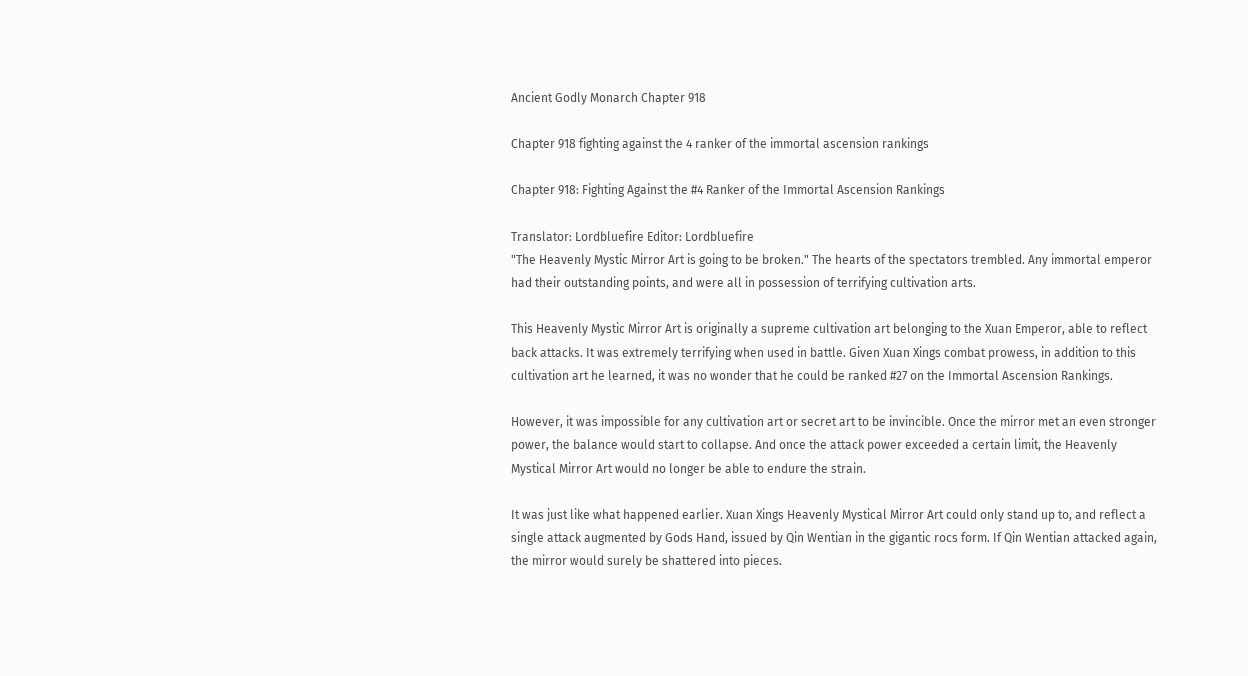Ancient Godly Monarch Chapter 918

Chapter 918 fighting against the 4 ranker of the immortal ascension rankings

Chapter 918: Fighting Against the #4 Ranker of the Immortal Ascension Rankings

Translator: Lordbluefire Editor: Lordbluefire
"The Heavenly Mystic Mirror Art is going to be broken." The hearts of the spectators trembled. Any immortal emperor had their outstanding points, and were all in possession of terrifying cultivation arts.

This Heavenly Mystic Mirror Art is originally a supreme cultivation art belonging to the Xuan Emperor, able to reflect back attacks. It was extremely terrifying when used in battle. Given Xuan Xings combat prowess, in addition to this cultivation art he learned, it was no wonder that he could be ranked #27 on the Immortal Ascension Rankings.

However, it was impossible for any cultivation art or secret art to be invincible. Once the mirror met an even stronger power, the balance would start to collapse. And once the attack power exceeded a certain limit, the Heavenly Mystical Mirror Art would no longer be able to endure the strain.

It was just like what happened earlier. Xuan Xings Heavenly Mystical Mirror Art could only stand up to, and reflect a single attack augmented by Gods Hand, issued by Qin Wentian in the gigantic rocs form. If Qin Wentian attacked again, the mirror would surely be shattered into pieces.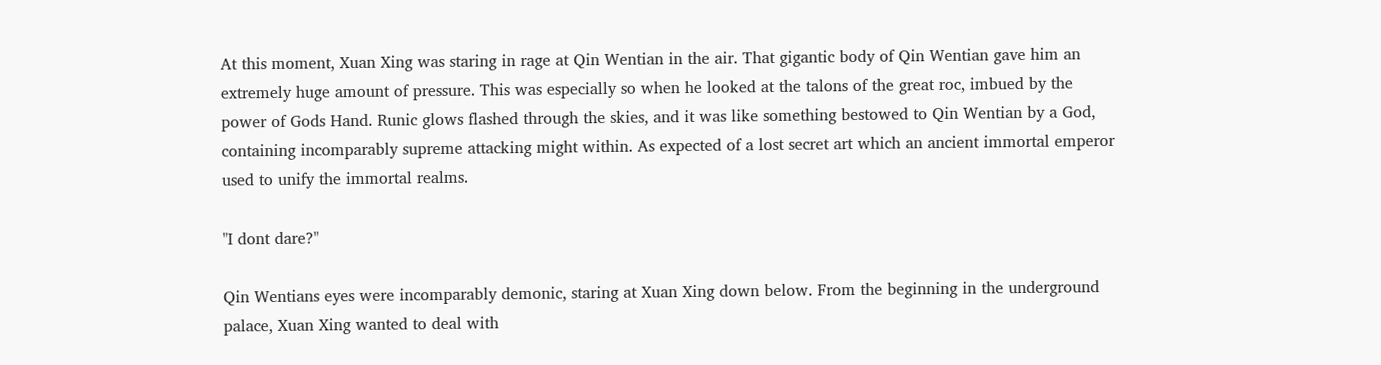At this moment, Xuan Xing was staring in rage at Qin Wentian in the air. That gigantic body of Qin Wentian gave him an extremely huge amount of pressure. This was especially so when he looked at the talons of the great roc, imbued by the power of Gods Hand. Runic glows flashed through the skies, and it was like something bestowed to Qin Wentian by a God, containing incomparably supreme attacking might within. As expected of a lost secret art which an ancient immortal emperor used to unify the immortal realms.

"I dont dare?"

Qin Wentians eyes were incomparably demonic, staring at Xuan Xing down below. From the beginning in the underground palace, Xuan Xing wanted to deal with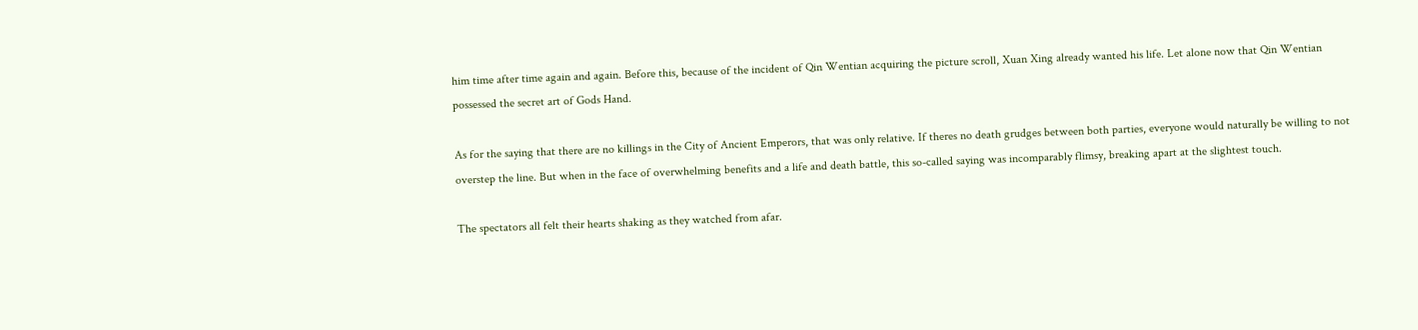him time after time again and again. Before this, because of the incident of Qin Wentian acquiring the picture scroll, Xuan Xing already wanted his life. Let alone now that Qin Wentian possessed the secret art of Gods Hand.

As for the saying that there are no killings in the City of Ancient Emperors, that was only relative. If theres no death grudges between both parties, everyone would naturally be willing to not overstep the line. But when in the face of overwhelming benefits and a life and death battle, this so-called saying was incomparably flimsy, breaking apart at the slightest touch.

The spectators all felt their hearts shaking as they watched from afar.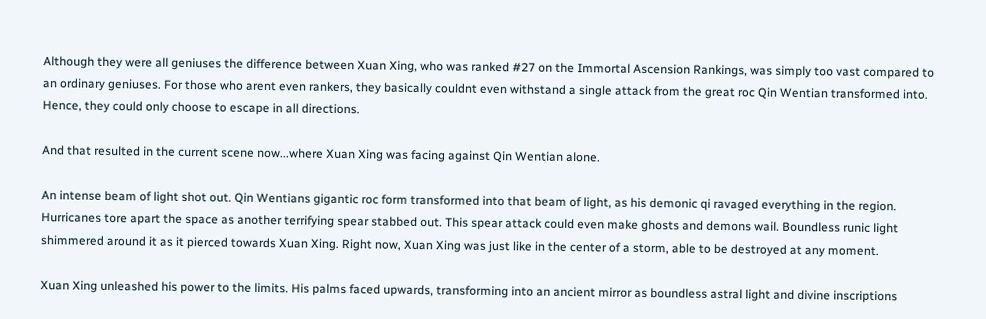Although they were all geniuses the difference between Xuan Xing, who was ranked #27 on the Immortal Ascension Rankings, was simply too vast compared to an ordinary geniuses. For those who arent even rankers, they basically couldnt even withstand a single attack from the great roc Qin Wentian transformed into. Hence, they could only choose to escape in all directions.

And that resulted in the current scene now...where Xuan Xing was facing against Qin Wentian alone.

An intense beam of light shot out. Qin Wentians gigantic roc form transformed into that beam of light, as his demonic qi ravaged everything in the region. Hurricanes tore apart the space as another terrifying spear stabbed out. This spear attack could even make ghosts and demons wail. Boundless runic light shimmered around it as it pierced towards Xuan Xing. Right now, Xuan Xing was just like in the center of a storm, able to be destroyed at any moment.

Xuan Xing unleashed his power to the limits. His palms faced upwards, transforming into an ancient mirror as boundless astral light and divine inscriptions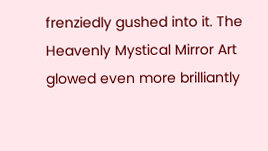frenziedly gushed into it. The Heavenly Mystical Mirror Art glowed even more brilliantly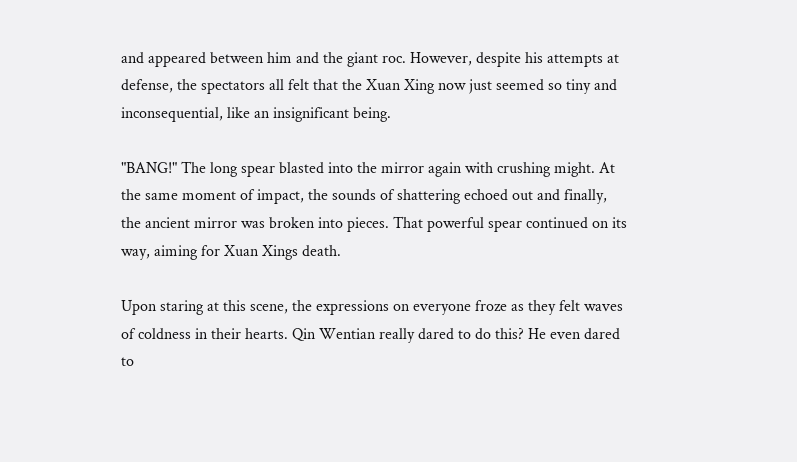and appeared between him and the giant roc. However, despite his attempts at defense, the spectators all felt that the Xuan Xing now just seemed so tiny and inconsequential, like an insignificant being.

"BANG!" The long spear blasted into the mirror again with crushing might. At the same moment of impact, the sounds of shattering echoed out and finally, the ancient mirror was broken into pieces. That powerful spear continued on its way, aiming for Xuan Xings death.

Upon staring at this scene, the expressions on everyone froze as they felt waves of coldness in their hearts. Qin Wentian really dared to do this? He even dared to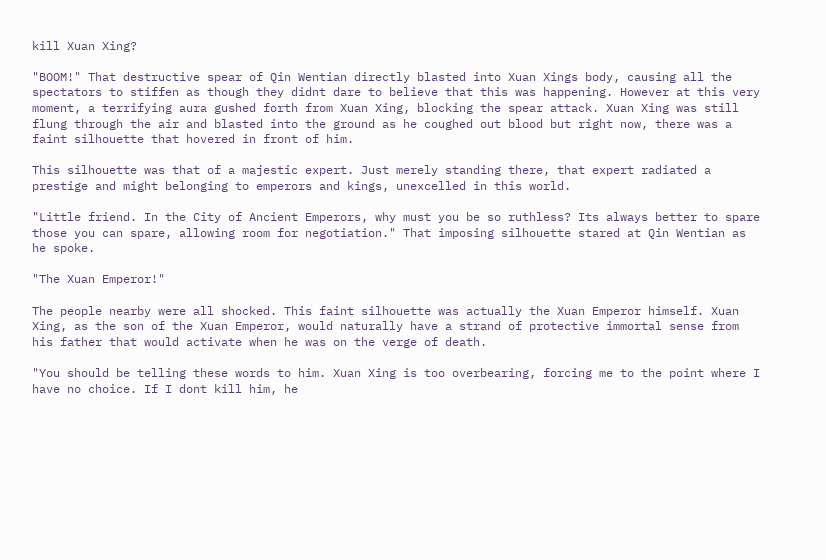kill Xuan Xing?

"BOOM!" That destructive spear of Qin Wentian directly blasted into Xuan Xings body, causing all the spectators to stiffen as though they didnt dare to believe that this was happening. However at this very moment, a terrifying aura gushed forth from Xuan Xing, blocking the spear attack. Xuan Xing was still flung through the air and blasted into the ground as he coughed out blood but right now, there was a faint silhouette that hovered in front of him.

This silhouette was that of a majestic expert. Just merely standing there, that expert radiated a prestige and might belonging to emperors and kings, unexcelled in this world.

"Little friend. In the City of Ancient Emperors, why must you be so ruthless? Its always better to spare those you can spare, allowing room for negotiation." That imposing silhouette stared at Qin Wentian as he spoke.

"The Xuan Emperor!"

The people nearby were all shocked. This faint silhouette was actually the Xuan Emperor himself. Xuan Xing, as the son of the Xuan Emperor, would naturally have a strand of protective immortal sense from his father that would activate when he was on the verge of death.

"You should be telling these words to him. Xuan Xing is too overbearing, forcing me to the point where I have no choice. If I dont kill him, he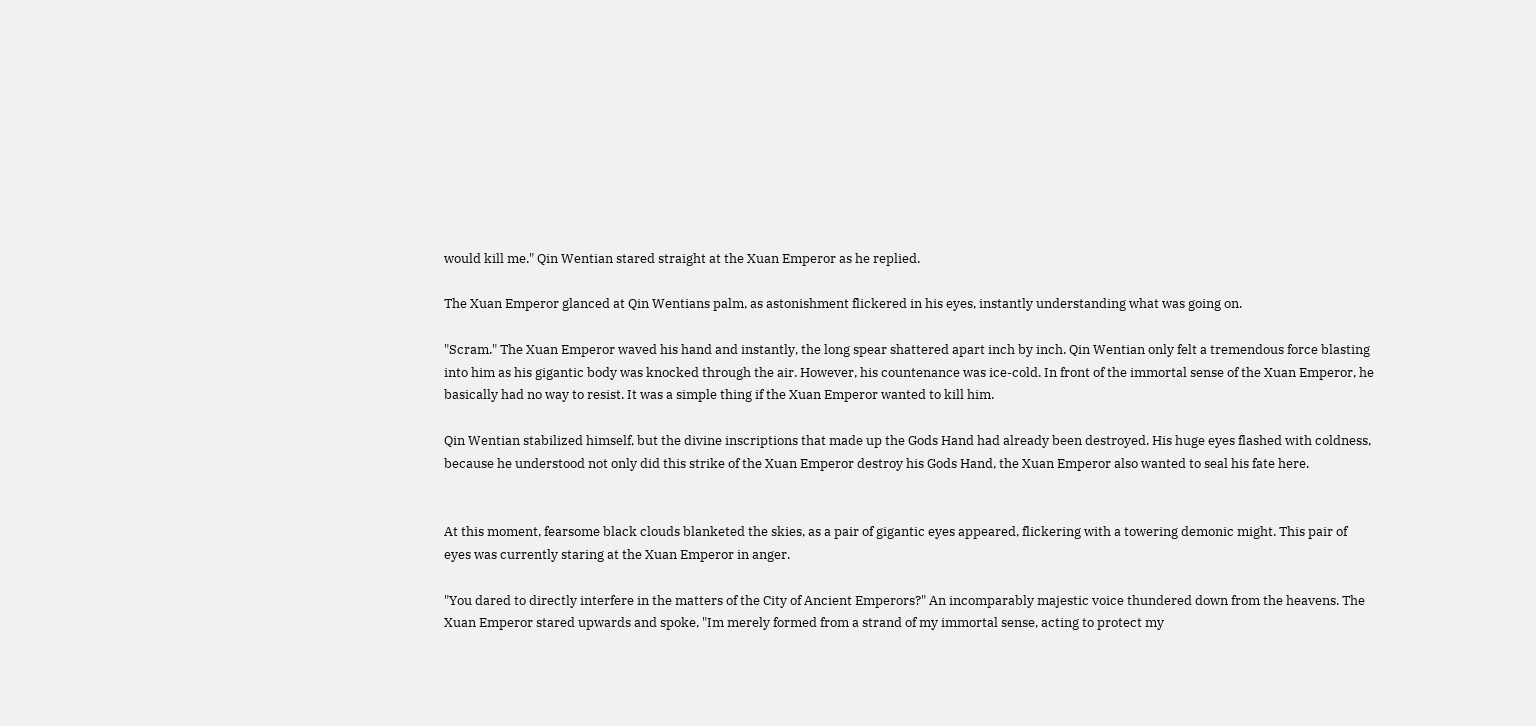would kill me." Qin Wentian stared straight at the Xuan Emperor as he replied.

The Xuan Emperor glanced at Qin Wentians palm, as astonishment flickered in his eyes, instantly understanding what was going on.

"Scram." The Xuan Emperor waved his hand and instantly, the long spear shattered apart inch by inch. Qin Wentian only felt a tremendous force blasting into him as his gigantic body was knocked through the air. However, his countenance was ice-cold. In front of the immortal sense of the Xuan Emperor, he basically had no way to resist. It was a simple thing if the Xuan Emperor wanted to kill him.

Qin Wentian stabilized himself, but the divine inscriptions that made up the Gods Hand had already been destroyed. His huge eyes flashed with coldness, because he understood not only did this strike of the Xuan Emperor destroy his Gods Hand, the Xuan Emperor also wanted to seal his fate here.


At this moment, fearsome black clouds blanketed the skies, as a pair of gigantic eyes appeared, flickering with a towering demonic might. This pair of eyes was currently staring at the Xuan Emperor in anger.

"You dared to directly interfere in the matters of the City of Ancient Emperors?" An incomparably majestic voice thundered down from the heavens. The Xuan Emperor stared upwards and spoke, "Im merely formed from a strand of my immortal sense, acting to protect my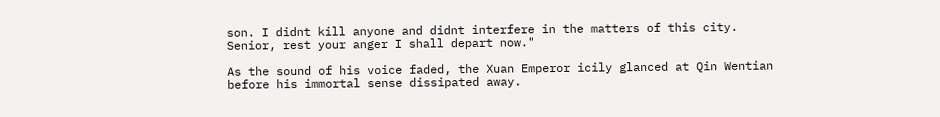son. I didnt kill anyone and didnt interfere in the matters of this city. Senior, rest your anger I shall depart now."

As the sound of his voice faded, the Xuan Emperor icily glanced at Qin Wentian before his immortal sense dissipated away.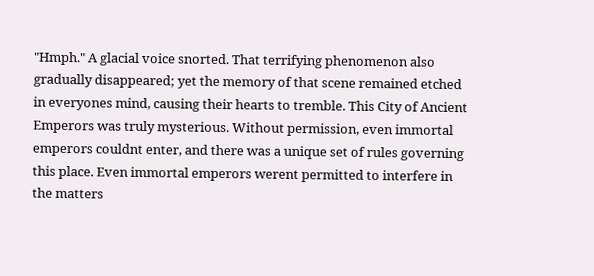"Hmph." A glacial voice snorted. That terrifying phenomenon also gradually disappeared; yet the memory of that scene remained etched in everyones mind, causing their hearts to tremble. This City of Ancient Emperors was truly mysterious. Without permission, even immortal emperors couldnt enter, and there was a unique set of rules governing this place. Even immortal emperors werent permitted to interfere in the matters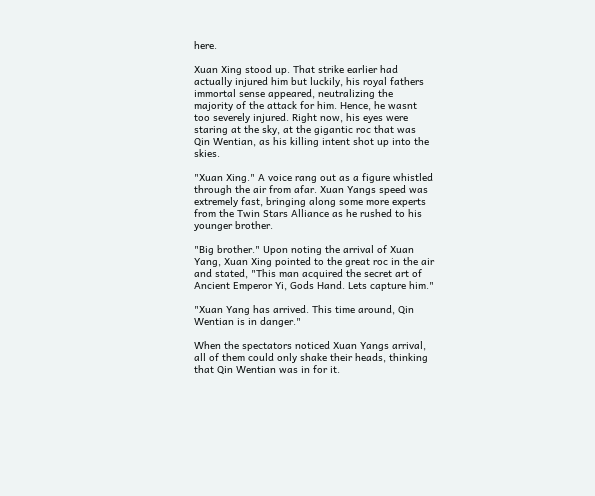here.

Xuan Xing stood up. That strike earlier had actually injured him but luckily, his royal fathers immortal sense appeared, neutralizing the majority of the attack for him. Hence, he wasnt too severely injured. Right now, his eyes were staring at the sky, at the gigantic roc that was Qin Wentian, as his killing intent shot up into the skies.

"Xuan Xing." A voice rang out as a figure whistled through the air from afar. Xuan Yangs speed was extremely fast, bringing along some more experts from the Twin Stars Alliance as he rushed to his younger brother.

"Big brother." Upon noting the arrival of Xuan Yang, Xuan Xing pointed to the great roc in the air and stated, "This man acquired the secret art of Ancient Emperor Yi, Gods Hand. Lets capture him."

"Xuan Yang has arrived. This time around, Qin Wentian is in danger."

When the spectators noticed Xuan Yangs arrival, all of them could only shake their heads, thinking that Qin Wentian was in for it.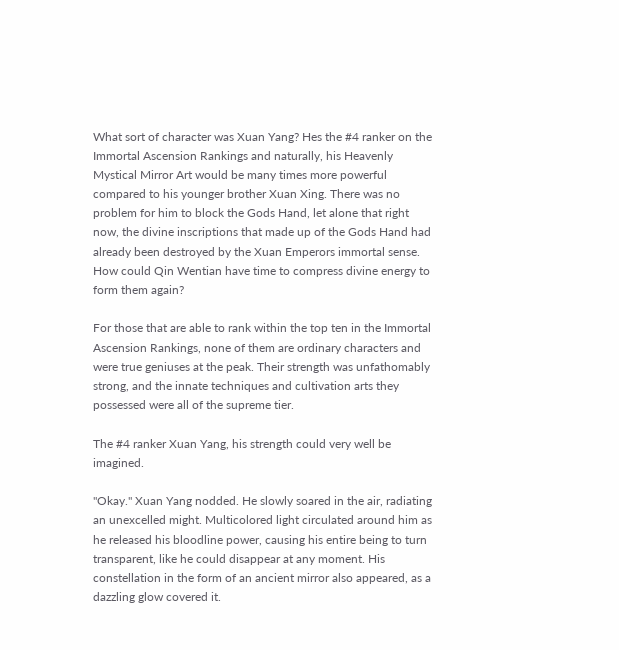What sort of character was Xuan Yang? Hes the #4 ranker on the Immortal Ascension Rankings and naturally, his Heavenly Mystical Mirror Art would be many times more powerful compared to his younger brother Xuan Xing. There was no problem for him to block the Gods Hand, let alone that right now, the divine inscriptions that made up of the Gods Hand had already been destroyed by the Xuan Emperors immortal sense. How could Qin Wentian have time to compress divine energy to form them again?

For those that are able to rank within the top ten in the Immortal Ascension Rankings, none of them are ordinary characters and were true geniuses at the peak. Their strength was unfathomably strong, and the innate techniques and cultivation arts they possessed were all of the supreme tier.

The #4 ranker Xuan Yang, his strength could very well be imagined.

"Okay." Xuan Yang nodded. He slowly soared in the air, radiating an unexcelled might. Multicolored light circulated around him as he released his bloodline power, causing his entire being to turn transparent, like he could disappear at any moment. His constellation in the form of an ancient mirror also appeared, as a dazzling glow covered it.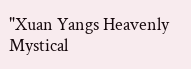"Xuan Yangs Heavenly Mystical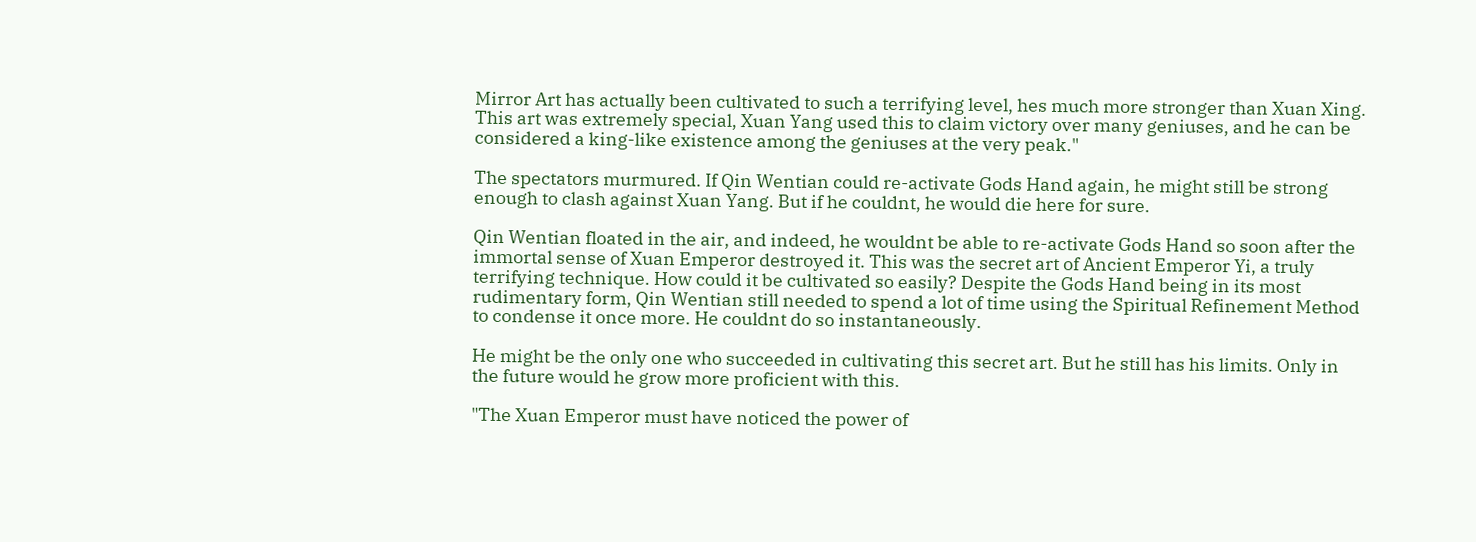Mirror Art has actually been cultivated to such a terrifying level, hes much more stronger than Xuan Xing. This art was extremely special, Xuan Yang used this to claim victory over many geniuses, and he can be considered a king-like existence among the geniuses at the very peak."

The spectators murmured. If Qin Wentian could re-activate Gods Hand again, he might still be strong enough to clash against Xuan Yang. But if he couldnt, he would die here for sure.

Qin Wentian floated in the air, and indeed, he wouldnt be able to re-activate Gods Hand so soon after the immortal sense of Xuan Emperor destroyed it. This was the secret art of Ancient Emperor Yi, a truly terrifying technique. How could it be cultivated so easily? Despite the Gods Hand being in its most rudimentary form, Qin Wentian still needed to spend a lot of time using the Spiritual Refinement Method to condense it once more. He couldnt do so instantaneously.

He might be the only one who succeeded in cultivating this secret art. But he still has his limits. Only in the future would he grow more proficient with this.

"The Xuan Emperor must have noticed the power of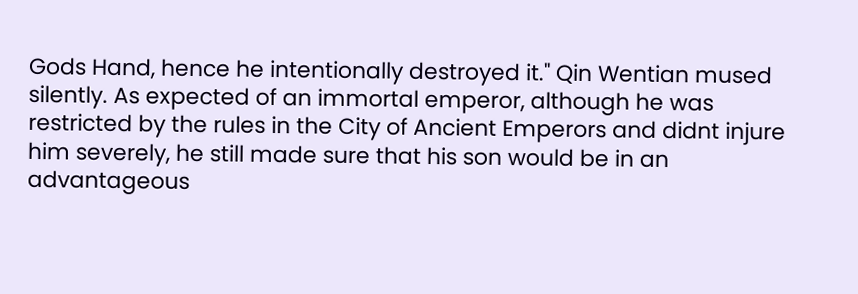Gods Hand, hence he intentionally destroyed it." Qin Wentian mused silently. As expected of an immortal emperor, although he was restricted by the rules in the City of Ancient Emperors and didnt injure him severely, he still made sure that his son would be in an advantageous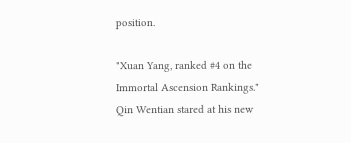position.

"Xuan Yang, ranked #4 on the Immortal Ascension Rankings." Qin Wentian stared at his new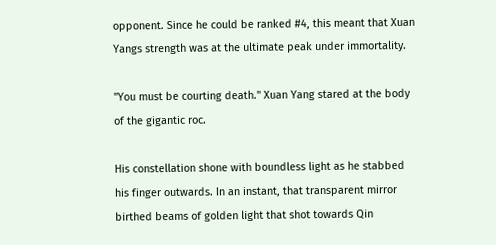opponent. Since he could be ranked #4, this meant that Xuan Yangs strength was at the ultimate peak under immortality.

"You must be courting death." Xuan Yang stared at the body of the gigantic roc.

His constellation shone with boundless light as he stabbed his finger outwards. In an instant, that transparent mirror birthed beams of golden light that shot towards Qin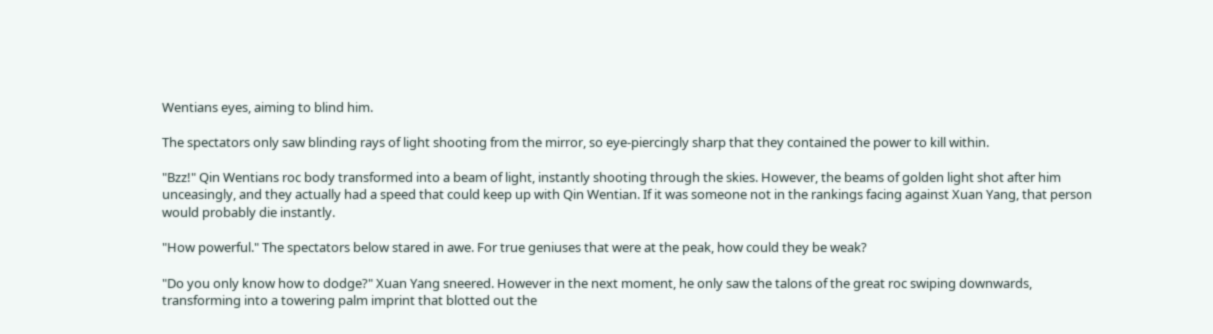Wentians eyes, aiming to blind him.

The spectators only saw blinding rays of light shooting from the mirror, so eye-piercingly sharp that they contained the power to kill within.

"Bzz!" Qin Wentians roc body transformed into a beam of light, instantly shooting through the skies. However, the beams of golden light shot after him unceasingly, and they actually had a speed that could keep up with Qin Wentian. If it was someone not in the rankings facing against Xuan Yang, that person would probably die instantly.

"How powerful." The spectators below stared in awe. For true geniuses that were at the peak, how could they be weak?

"Do you only know how to dodge?" Xuan Yang sneered. However in the next moment, he only saw the talons of the great roc swiping downwards, transforming into a towering palm imprint that blotted out the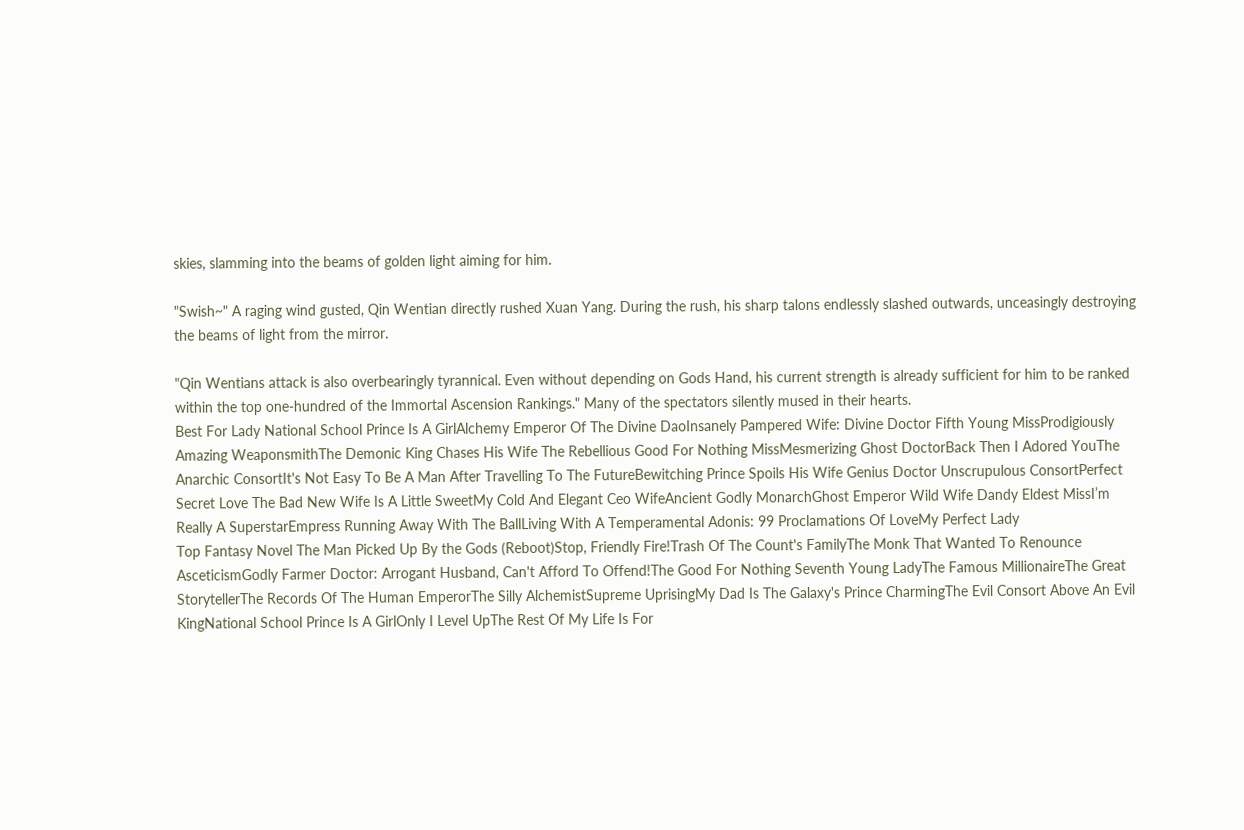skies, slamming into the beams of golden light aiming for him.

"Swish~" A raging wind gusted, Qin Wentian directly rushed Xuan Yang. During the rush, his sharp talons endlessly slashed outwards, unceasingly destroying the beams of light from the mirror.

"Qin Wentians attack is also overbearingly tyrannical. Even without depending on Gods Hand, his current strength is already sufficient for him to be ranked within the top one-hundred of the Immortal Ascension Rankings." Many of the spectators silently mused in their hearts.
Best For Lady National School Prince Is A GirlAlchemy Emperor Of The Divine DaoInsanely Pampered Wife: Divine Doctor Fifth Young MissProdigiously Amazing WeaponsmithThe Demonic King Chases His Wife The Rebellious Good For Nothing MissMesmerizing Ghost DoctorBack Then I Adored YouThe Anarchic ConsortIt's Not Easy To Be A Man After Travelling To The FutureBewitching Prince Spoils His Wife Genius Doctor Unscrupulous ConsortPerfect Secret Love The Bad New Wife Is A Little SweetMy Cold And Elegant Ceo WifeAncient Godly MonarchGhost Emperor Wild Wife Dandy Eldest MissI’m Really A SuperstarEmpress Running Away With The BallLiving With A Temperamental Adonis: 99 Proclamations Of LoveMy Perfect Lady
Top Fantasy Novel The Man Picked Up By the Gods (Reboot)Stop, Friendly Fire!Trash Of The Count's FamilyThe Monk That Wanted To Renounce AsceticismGodly Farmer Doctor: Arrogant Husband, Can't Afford To Offend!The Good For Nothing Seventh Young LadyThe Famous MillionaireThe Great StorytellerThe Records Of The Human EmperorThe Silly AlchemistSupreme UprisingMy Dad Is The Galaxy's Prince CharmingThe Evil Consort Above An Evil KingNational School Prince Is A GirlOnly I Level UpThe Rest Of My Life Is For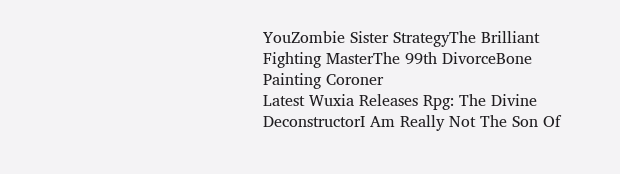YouZombie Sister StrategyThe Brilliant Fighting MasterThe 99th DivorceBone Painting Coroner
Latest Wuxia Releases Rpg: The Divine DeconstructorI Am Really Not The Son Of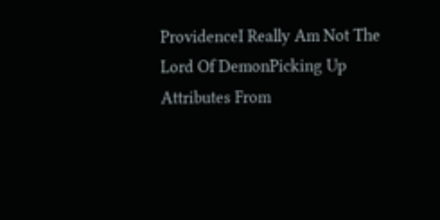ProvidenceI Really Am Not The Lord Of DemonPicking Up Attributes From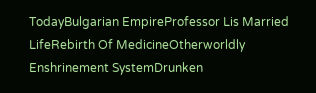TodayBulgarian EmpireProfessor Lis Married LifeRebirth Of MedicineOtherworldly Enshrinement SystemDrunken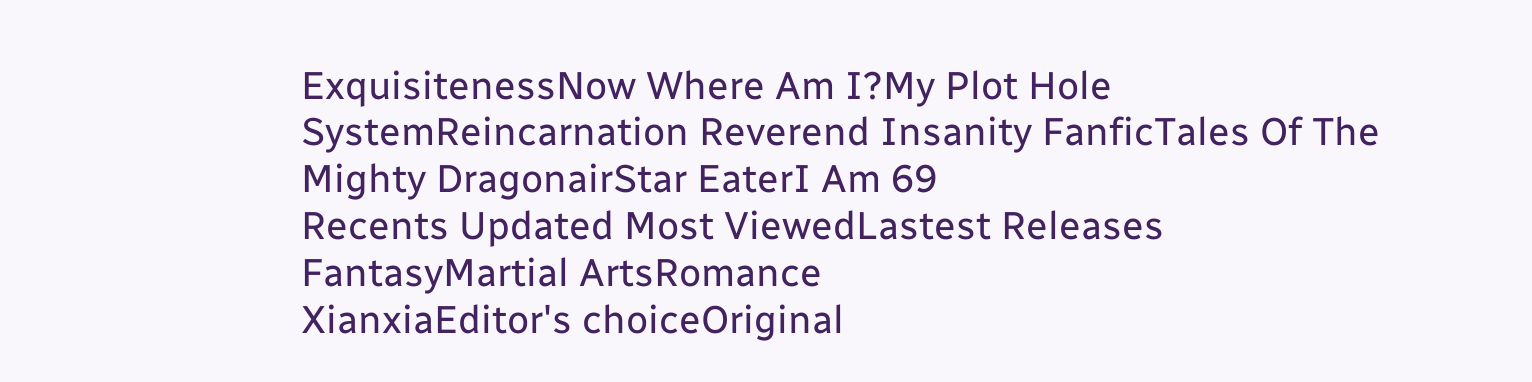ExquisitenessNow Where Am I?My Plot Hole SystemReincarnation Reverend Insanity FanficTales Of The Mighty DragonairStar EaterI Am 69
Recents Updated Most ViewedLastest Releases
FantasyMartial ArtsRomance
XianxiaEditor's choiceOriginal